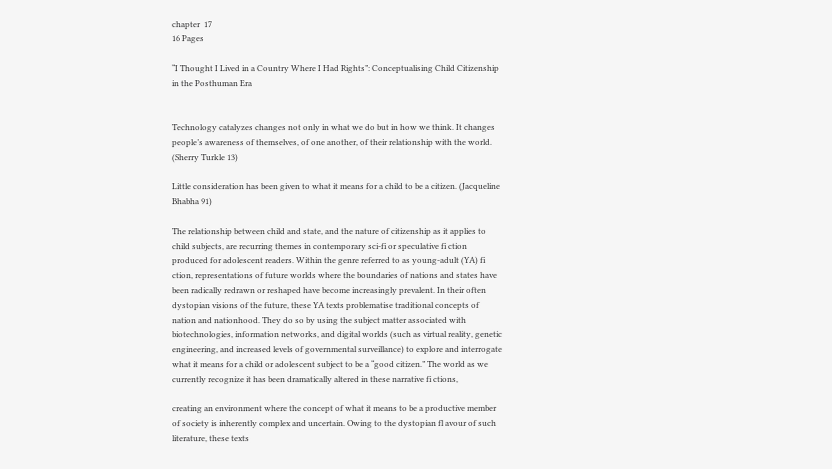chapter  17
16 Pages

“I Thought I Lived in a Country Where I Had Rights”: Conceptualising Child Citizenship in the Posthuman Era


Technology catalyzes changes not only in what we do but in how we think. It changes people’s awareness of themselves, of one another, of their relationship with the world. (Sherry Turkle 13)

Little consideration has been given to what it means for a child to be a citizen. (Jacqueline Bhabha 91)

The relationship between child and state, and the nature of citizenship as it applies to child subjects, are recurring themes in contemporary sci-fi or speculative fi ction produced for adolescent readers. Within the genre referred to as young-adult (YA) fi ction, representations of future worlds where the boundaries of nations and states have been radically redrawn or reshaped have become increasingly prevalent. In their often dystopian visions of the future, these YA texts problematise traditional concepts of nation and nationhood. They do so by using the subject matter associated with biotechnologies, information networks, and digital worlds (such as virtual reality, genetic engineering, and increased levels of governmental surveillance) to explore and interrogate what it means for a child or adolescent subject to be a “good citizen.” The world as we currently recognize it has been dramatically altered in these narrative fi ctions,

creating an environment where the concept of what it means to be a productive member of society is inherently complex and uncertain. Owing to the dystopian fl avour of such literature, these texts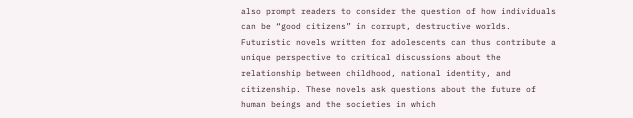also prompt readers to consider the question of how individuals can be “good citizens” in corrupt, destructive worlds. Futuristic novels written for adolescents can thus contribute a unique perspective to critical discussions about the relationship between childhood, national identity, and citizenship. These novels ask questions about the future of human beings and the societies in which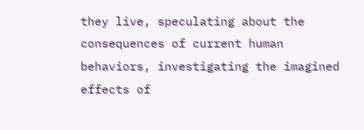they live, speculating about the consequences of current human behaviors, investigating the imagined effects of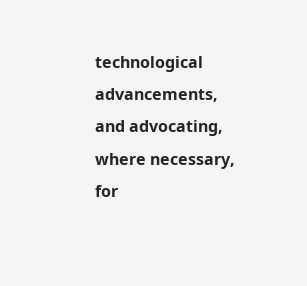technological advancements, and advocating, where necessary, for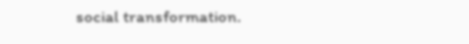social transformation.